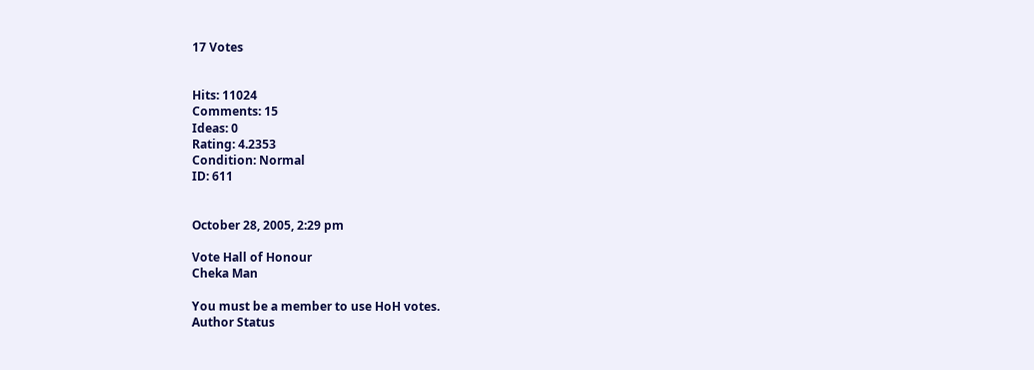17 Votes


Hits: 11024
Comments: 15
Ideas: 0
Rating: 4.2353
Condition: Normal
ID: 611


October 28, 2005, 2:29 pm

Vote Hall of Honour
Cheka Man

You must be a member to use HoH votes.
Author Status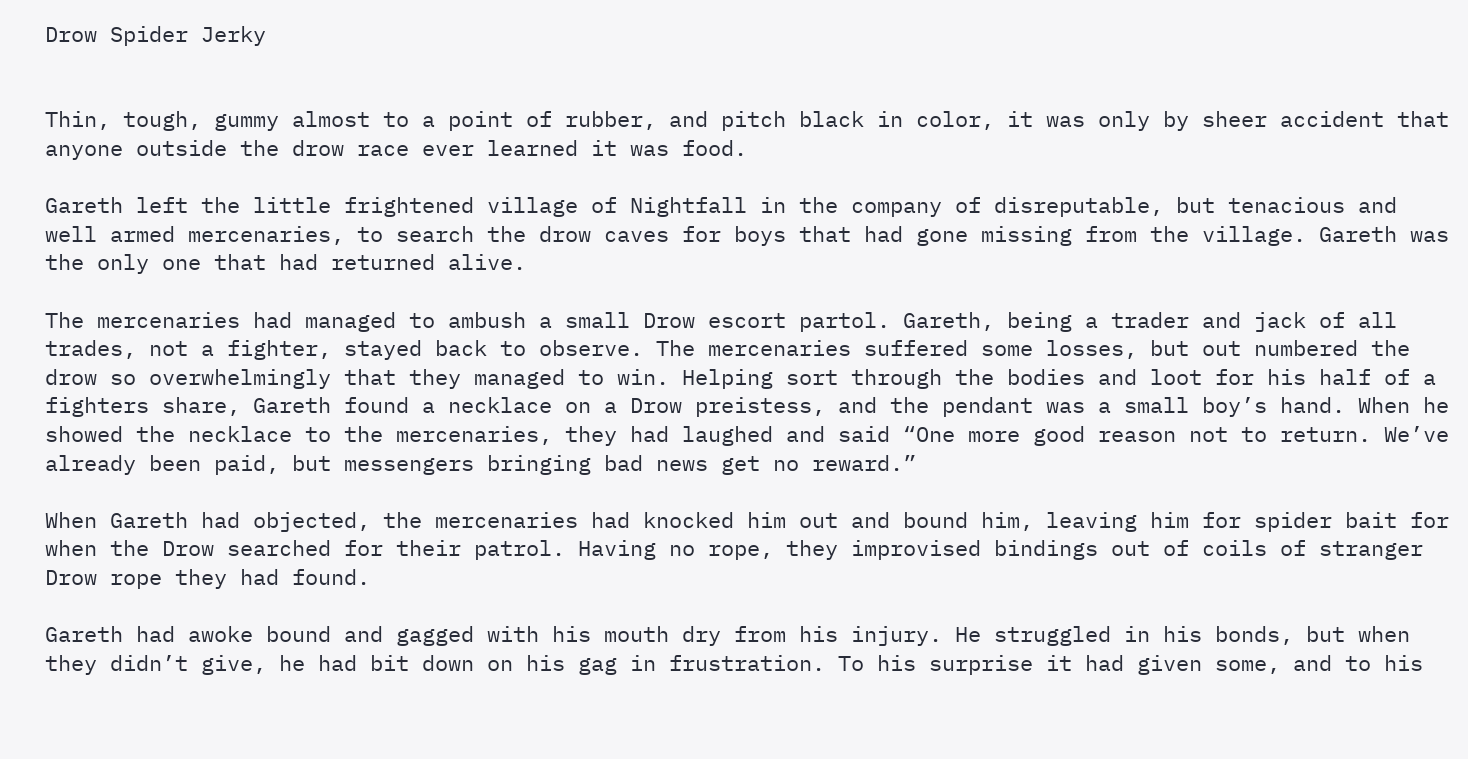Drow Spider Jerky


Thin, tough, gummy almost to a point of rubber, and pitch black in color, it was only by sheer accident that anyone outside the drow race ever learned it was food.

Gareth left the little frightened village of Nightfall in the company of disreputable, but tenacious and well armed mercenaries, to search the drow caves for boys that had gone missing from the village. Gareth was the only one that had returned alive.

The mercenaries had managed to ambush a small Drow escort partol. Gareth, being a trader and jack of all trades, not a fighter, stayed back to observe. The mercenaries suffered some losses, but out numbered the drow so overwhelmingly that they managed to win. Helping sort through the bodies and loot for his half of a fighters share, Gareth found a necklace on a Drow preistess, and the pendant was a small boy’s hand. When he showed the necklace to the mercenaries, they had laughed and said “One more good reason not to return. We’ve already been paid, but messengers bringing bad news get no reward.”

When Gareth had objected, the mercenaries had knocked him out and bound him, leaving him for spider bait for when the Drow searched for their patrol. Having no rope, they improvised bindings out of coils of stranger Drow rope they had found.

Gareth had awoke bound and gagged with his mouth dry from his injury. He struggled in his bonds, but when they didn’t give, he had bit down on his gag in frustration. To his surprise it had given some, and to his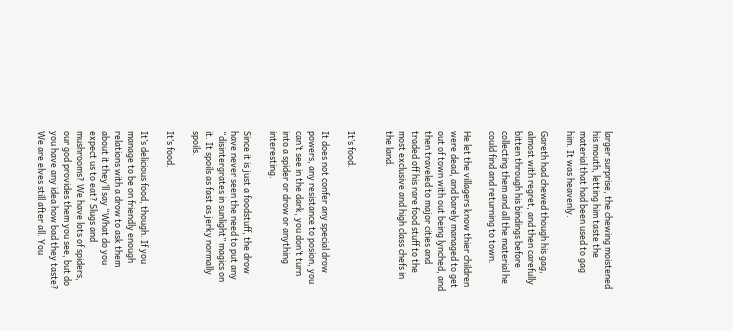larger surprise, the chewing moistened his mouth, letting him taste the material that had been used to gag him. It was heavenly.

Gareth had chewed though his gag, almost with regret, and then carefully bitten through his bindings before collecting them and all the material he could find and returning to town.

He let the villagers know thier children were dead, and barely managed to get out of town with out being lynched, and then traveled to major cities and traded off his rare food stuff to the most exclusive and high class chefs in the land.


It’s food.

It does not confer any special drow powers, any resistance to posion, you can’t see in the dark, you don’t turn into a spider or drow or anything interesting.

Since it is just a foodstuff, the drow have never seen the need to put any “disintergrates in sunlight” magics on it. It spoils as fast as jerky normally spoils.

It’s food.

It’s delicious food, though. If you manage to be on friendly enough relations with a drow to ask them about it they’ll say “What do you expect us to eat? Slugs and mushrooms? We have lots of spiders, our god provides them you see, but do you have any idea how bad they taste? We are elves still after all. You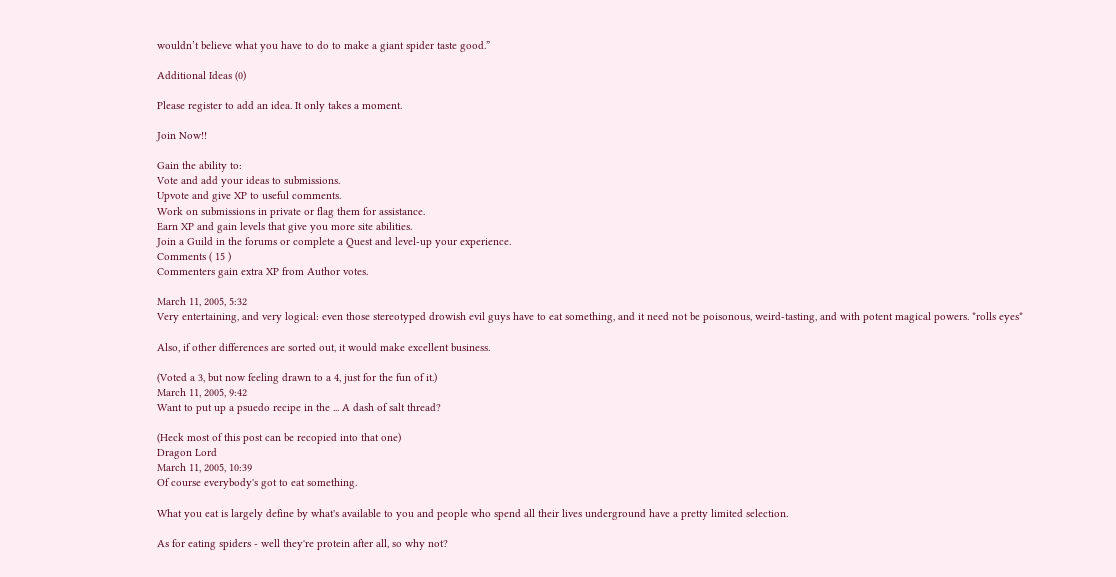wouldn’t believe what you have to do to make a giant spider taste good.”

Additional Ideas (0)

Please register to add an idea. It only takes a moment.

Join Now!!

Gain the ability to:
Vote and add your ideas to submissions.
Upvote and give XP to useful comments.
Work on submissions in private or flag them for assistance.
Earn XP and gain levels that give you more site abilities.
Join a Guild in the forums or complete a Quest and level-up your experience.
Comments ( 15 )
Commenters gain extra XP from Author votes.

March 11, 2005, 5:32
Very entertaining, and very logical: even those stereotyped drowish evil guys have to eat something, and it need not be poisonous, weird-tasting, and with potent magical powers. *rolls eyes*

Also, if other differences are sorted out, it would make excellent business.

(Voted a 3, but now feeling drawn to a 4, just for the fun of it.)
March 11, 2005, 9:42
Want to put up a psuedo recipe in the ... A dash of salt thread?

(Heck most of this post can be recopied into that one)
Dragon Lord
March 11, 2005, 10:39
Of course everybody's got to eat something.

What you eat is largely define by what's available to you and people who spend all their lives underground have a pretty limited selection.

As for eating spiders - well they're protein after all, so why not?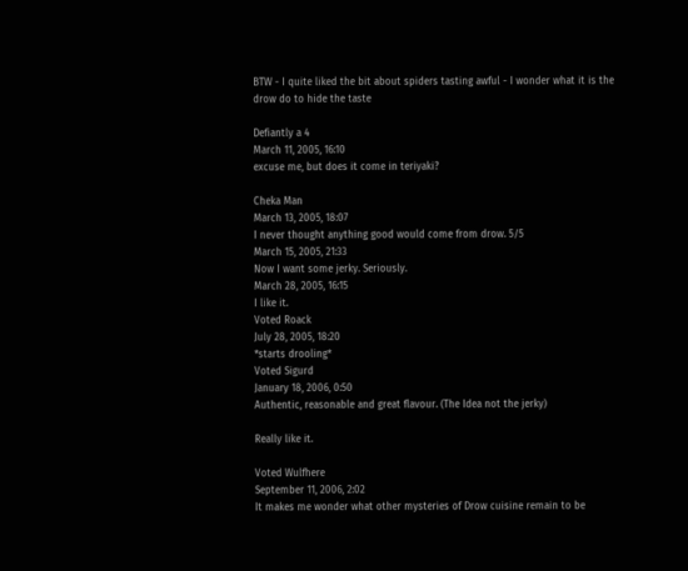BTW - I quite liked the bit about spiders tasting awful - I wonder what it is the drow do to hide the taste

Defiantly a 4
March 11, 2005, 16:10
excuse me, but does it come in teriyaki?

Cheka Man
March 13, 2005, 18:07
I never thought anything good would come from drow. 5/5
March 15, 2005, 21:33
Now I want some jerky. Seriously.
March 28, 2005, 16:15
I like it.
Voted Roack
July 28, 2005, 18:20
*starts drooling*
Voted Sigurd
January 18, 2006, 0:50
Authentic, reasonable and great flavour. (The Idea not the jerky)

Really like it.

Voted Wulfhere
September 11, 2006, 2:02
It makes me wonder what other mysteries of Drow cuisine remain to be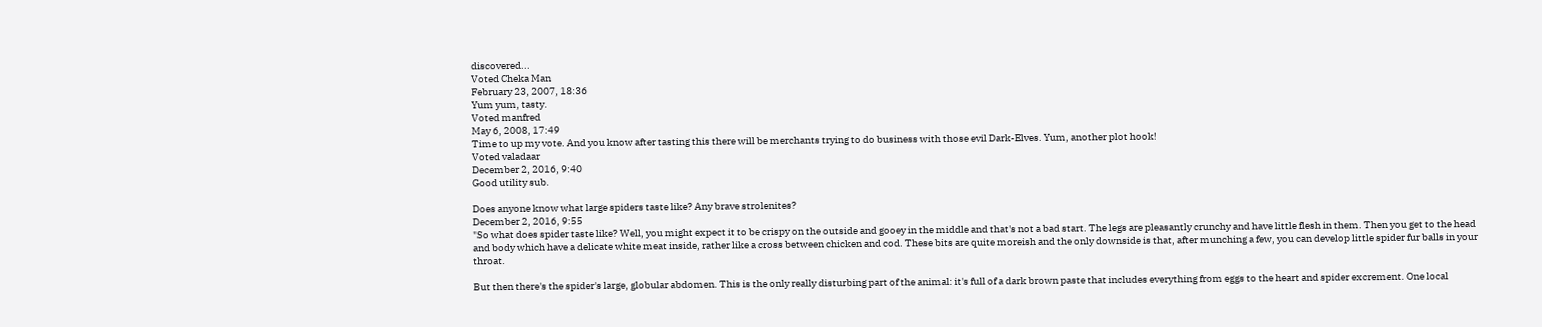discovered...
Voted Cheka Man
February 23, 2007, 18:36
Yum yum, tasty.
Voted manfred
May 6, 2008, 17:49
Time to up my vote. And you know after tasting this there will be merchants trying to do business with those evil Dark-Elves. Yum, another plot hook!
Voted valadaar
December 2, 2016, 9:40
Good utility sub.

Does anyone know what large spiders taste like? Any brave strolenites?
December 2, 2016, 9:55
"So what does spider taste like? Well, you might expect it to be crispy on the outside and gooey in the middle and that's not a bad start. The legs are pleasantly crunchy and have little flesh in them. Then you get to the head and body which have a delicate white meat inside, rather like a cross between chicken and cod. These bits are quite moreish and the only downside is that, after munching a few, you can develop little spider fur balls in your throat.

But then there's the spider's large, globular abdomen. This is the only really disturbing part of the animal: it's full of a dark brown paste that includes everything from eggs to the heart and spider excrement. One local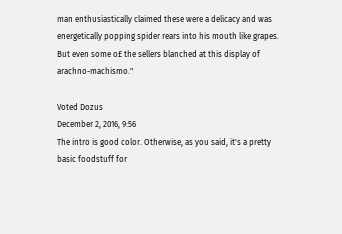man enthusiastically claimed these were a delicacy and was energetically popping spider rears into his mouth like grapes. But even some o£ the sellers blanched at this display of arachno-machismo."

Voted Dozus
December 2, 2016, 9:56
The intro is good color. Otherwise, as you said, it's a pretty basic foodstuff for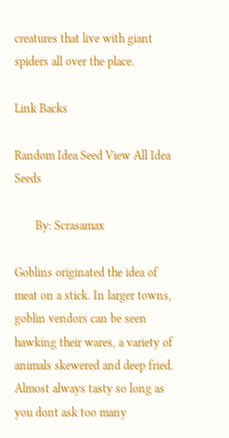creatures that live with giant spiders all over the place.

Link Backs

Random Idea Seed View All Idea Seeds

       By: Scrasamax

Goblins originated the idea of meat on a stick. In larger towns, goblin vendors can be seen hawking their wares, a variety of animals skewered and deep fried. Almost always tasty so long as you dont ask too many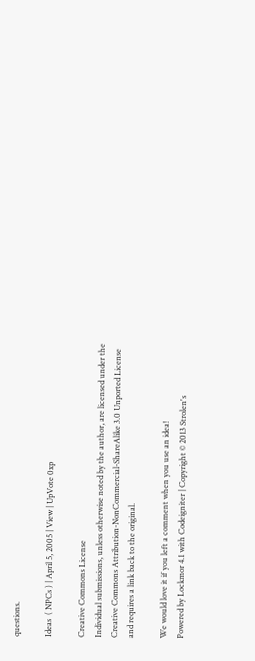questions.

Ideas  ( NPCs ) | April 5, 2005 | View | UpVote 0xp

Creative Commons License
Individual submissions, unless otherwise noted by the author, are licensed under the
Creative Commons Attribution-NonCommercial-ShareAlike 3.0 Unported License
and requires a link back to the original.

We would love it if you left a comment when you use an idea!
Powered by Lockmor 4.1 with Codeigniter | Copyright © 2013 Strolen's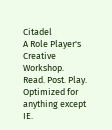Citadel
A Role Player's Creative Workshop.
Read. Post. Play.
Optimized for anything except IE.